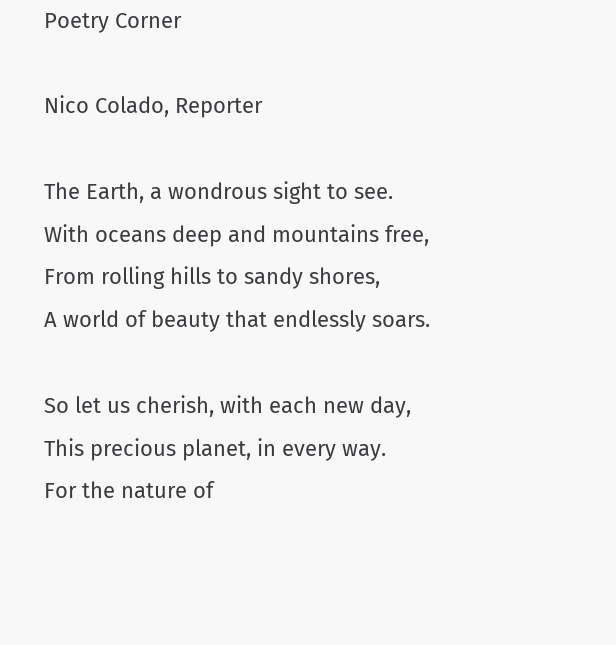Poetry Corner

Nico Colado, Reporter

The Earth, a wondrous sight to see.
With oceans deep and mountains free,
From rolling hills to sandy shores,
A world of beauty that endlessly soars.

So let us cherish, with each new day,
This precious planet, in every way.
For the nature of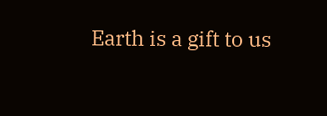Earth is a gift to us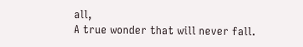all,
A true wonder that will never fall.